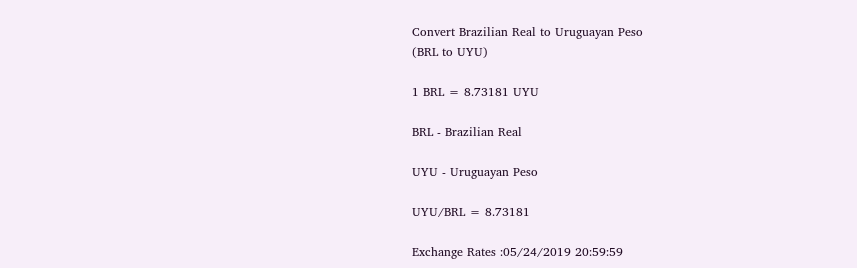Convert Brazilian Real to Uruguayan Peso
(BRL to UYU)

1 BRL = 8.73181 UYU

BRL - Brazilian Real

UYU - Uruguayan Peso

UYU/BRL = 8.73181

Exchange Rates :05/24/2019 20:59:59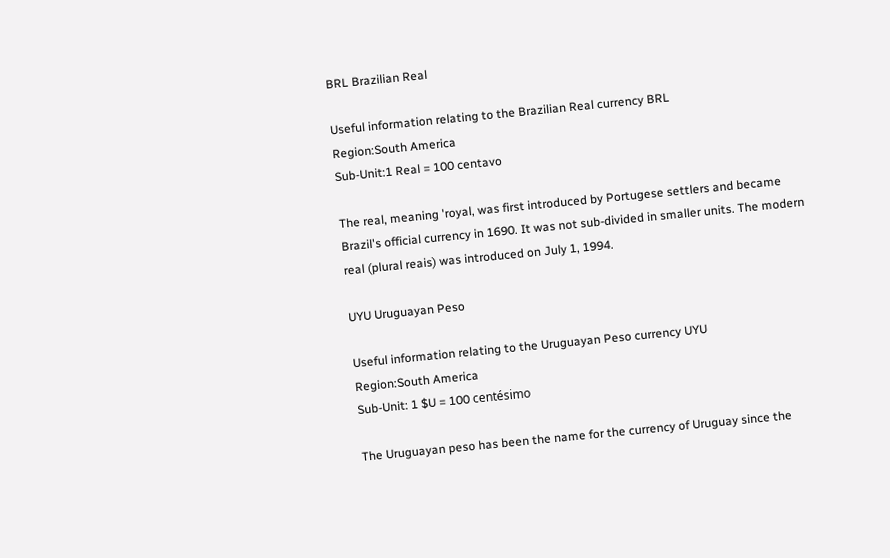BRL Brazilian Real

Useful information relating to the Brazilian Real currency BRL
Region:South America
Sub-Unit:1 Real = 100 centavo

The real, meaning 'royal, was first introduced by Portugese settlers and became Brazil's official currency in 1690. It was not sub-divided in smaller units. The modern real (plural reais) was introduced on July 1, 1994.

UYU Uruguayan Peso

Useful information relating to the Uruguayan Peso currency UYU
Region:South America
Sub-Unit: 1 $U = 100 centésimo

The Uruguayan peso has been the name for the currency of Uruguay since the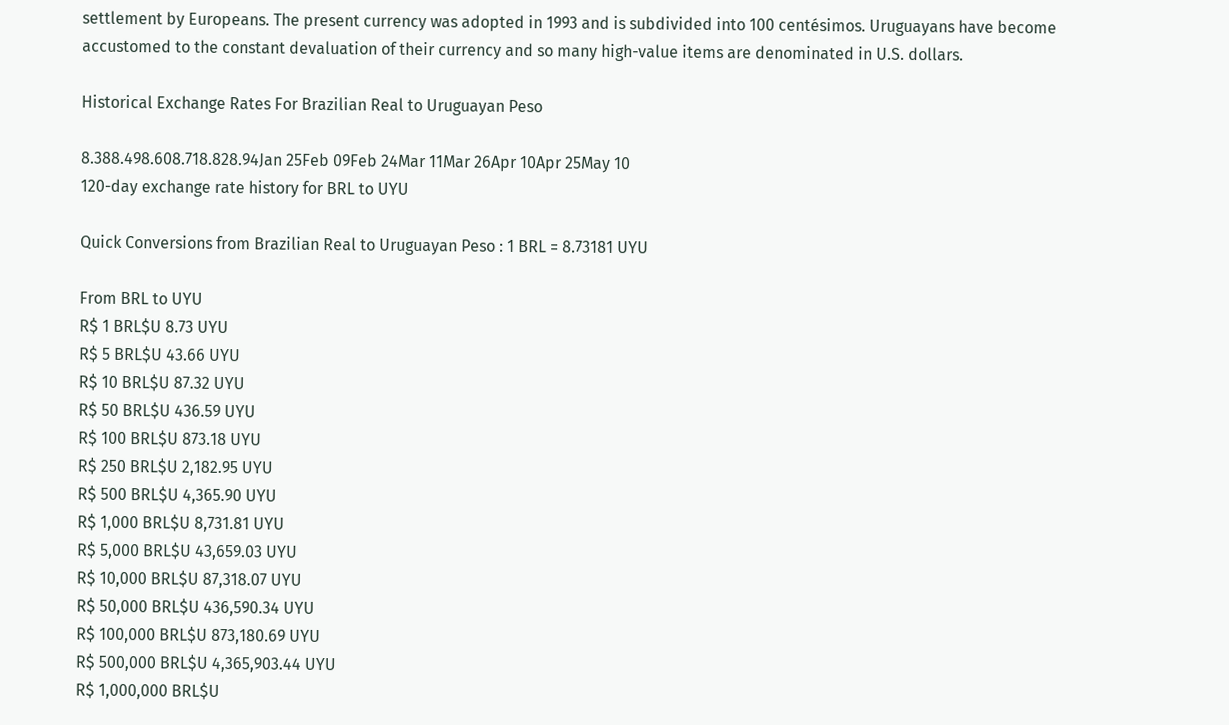settlement by Europeans. The present currency was adopted in 1993 and is subdivided into 100 centésimos. Uruguayans have become accustomed to the constant devaluation of their currency and so many high-value items are denominated in U.S. dollars.

Historical Exchange Rates For Brazilian Real to Uruguayan Peso

8.388.498.608.718.828.94Jan 25Feb 09Feb 24Mar 11Mar 26Apr 10Apr 25May 10
120-day exchange rate history for BRL to UYU

Quick Conversions from Brazilian Real to Uruguayan Peso : 1 BRL = 8.73181 UYU

From BRL to UYU
R$ 1 BRL$U 8.73 UYU
R$ 5 BRL$U 43.66 UYU
R$ 10 BRL$U 87.32 UYU
R$ 50 BRL$U 436.59 UYU
R$ 100 BRL$U 873.18 UYU
R$ 250 BRL$U 2,182.95 UYU
R$ 500 BRL$U 4,365.90 UYU
R$ 1,000 BRL$U 8,731.81 UYU
R$ 5,000 BRL$U 43,659.03 UYU
R$ 10,000 BRL$U 87,318.07 UYU
R$ 50,000 BRL$U 436,590.34 UYU
R$ 100,000 BRL$U 873,180.69 UYU
R$ 500,000 BRL$U 4,365,903.44 UYU
R$ 1,000,000 BRL$U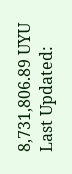8,731,806.89 UYU
Last Updated: